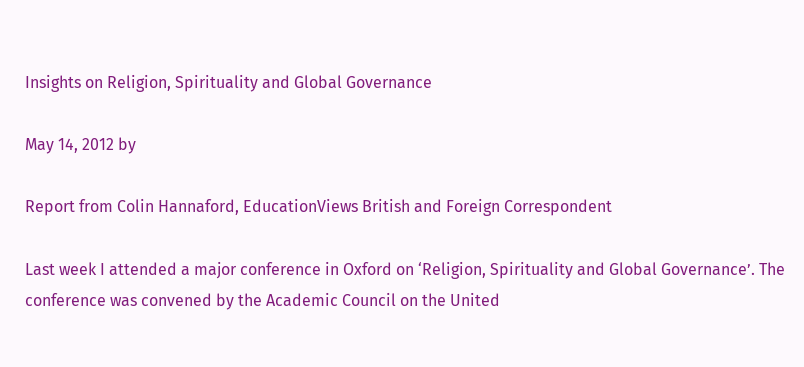Insights on Religion, Spirituality and Global Governance

May 14, 2012 by

Report from Colin Hannaford, EducationViews British and Foreign Correspondent

Last week I attended a major conference in Oxford on ‘Religion, Spirituality and Global Governance’. The conference was convened by the Academic Council on the United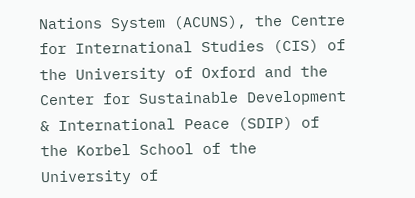Nations System (ACUNS), the Centre for International Studies (CIS) of the University of Oxford and the Center for Sustainable Development & International Peace (SDIP) of the Korbel School of the University of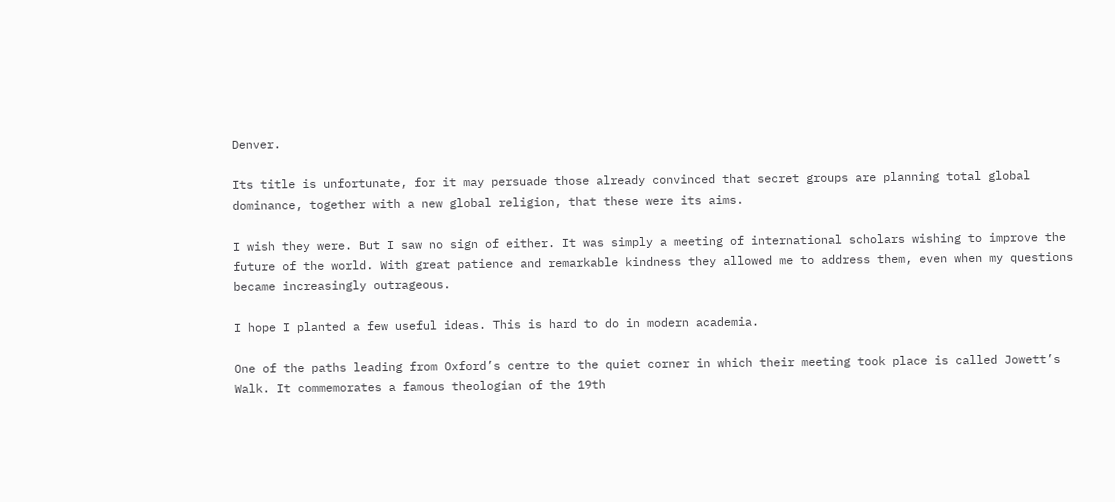Denver.

Its title is unfortunate, for it may persuade those already convinced that secret groups are planning total global dominance, together with a new global religion, that these were its aims.

I wish they were. But I saw no sign of either. It was simply a meeting of international scholars wishing to improve the future of the world. With great patience and remarkable kindness they allowed me to address them, even when my questions became increasingly outrageous.

I hope I planted a few useful ideas. This is hard to do in modern academia.

One of the paths leading from Oxford’s centre to the quiet corner in which their meeting took place is called Jowett’s Walk. It commemorates a famous theologian of the 19th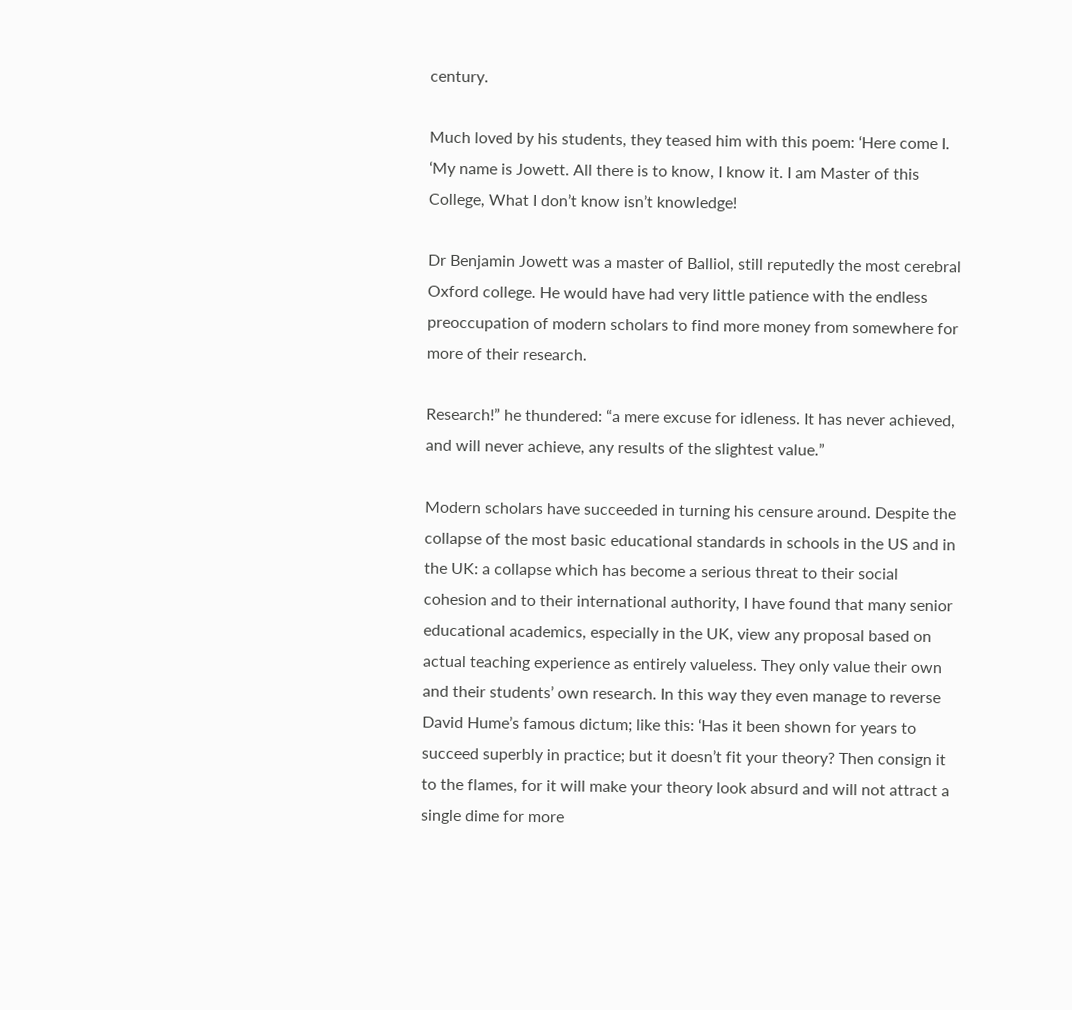century.

Much loved by his students, they teased him with this poem: ‘Here come I. ‘My name is Jowett. All there is to know, I know it. I am Master of this College, What I don’t know isn’t knowledge!

Dr Benjamin Jowett was a master of Balliol, still reputedly the most cerebral Oxford college. He would have had very little patience with the endless preoccupation of modern scholars to find more money from somewhere for more of their research.

Research!” he thundered: “a mere excuse for idleness. It has never achieved, and will never achieve, any results of the slightest value.”

Modern scholars have succeeded in turning his censure around. Despite the collapse of the most basic educational standards in schools in the US and in the UK: a collapse which has become a serious threat to their social cohesion and to their international authority, I have found that many senior educational academics, especially in the UK, view any proposal based on actual teaching experience as entirely valueless. They only value their own and their students’ own research. In this way they even manage to reverse David Hume’s famous dictum; like this: ‘Has it been shown for years to succeed superbly in practice; but it doesn’t fit your theory? Then consign it to the flames, for it will make your theory look absurd and will not attract a single dime for more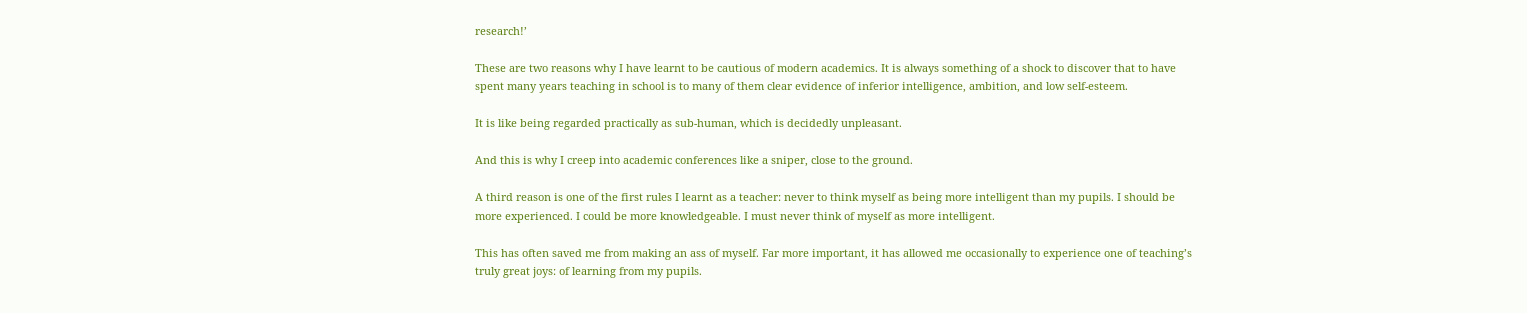research!’

These are two reasons why I have learnt to be cautious of modern academics. It is always something of a shock to discover that to have spent many years teaching in school is to many of them clear evidence of inferior intelligence, ambition, and low self-esteem.

It is like being regarded practically as sub-human, which is decidedly unpleasant.

And this is why I creep into academic conferences like a sniper, close to the ground.

A third reason is one of the first rules I learnt as a teacher: never to think myself as being more intelligent than my pupils. I should be more experienced. I could be more knowledgeable. I must never think of myself as more intelligent.

This has often saved me from making an ass of myself. Far more important, it has allowed me occasionally to experience one of teaching’s truly great joys: of learning from my pupils.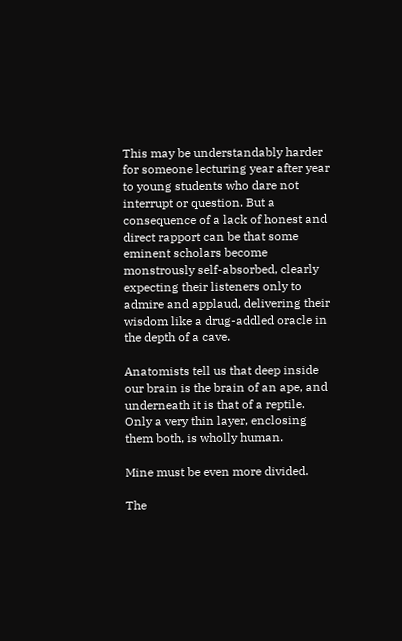This may be understandably harder for someone lecturing year after year to young students who dare not interrupt or question. But a consequence of a lack of honest and direct rapport can be that some eminent scholars become monstrously self-absorbed, clearly expecting their listeners only to admire and applaud, delivering their wisdom like a drug-addled oracle in the depth of a cave.

Anatomists tell us that deep inside our brain is the brain of an ape, and underneath it is that of a reptile. Only a very thin layer, enclosing them both, is wholly human.

Mine must be even more divided.

The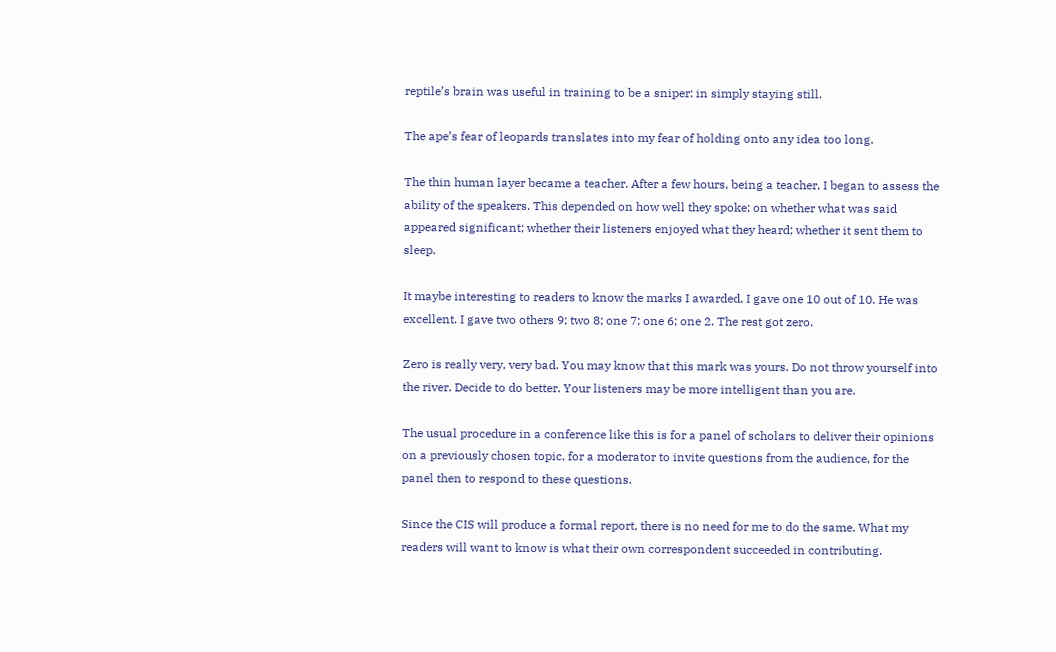reptile’s brain was useful in training to be a sniper: in simply staying still.

The ape’s fear of leopards translates into my fear of holding onto any idea too long.

The thin human layer became a teacher. After a few hours, being a teacher, I began to assess the ability of the speakers. This depended on how well they spoke; on whether what was said appeared significant; whether their listeners enjoyed what they heard; whether it sent them to sleep.

It maybe interesting to readers to know the marks I awarded. I gave one 10 out of 10. He was excellent. I gave two others 9; two 8; one 7; one 6; one 2. The rest got zero.

Zero is really very, very bad. You may know that this mark was yours. Do not throw yourself into the river. Decide to do better. Your listeners may be more intelligent than you are.

The usual procedure in a conference like this is for a panel of scholars to deliver their opinions on a previously chosen topic, for a moderator to invite questions from the audience, for the panel then to respond to these questions.

Since the CIS will produce a formal report, there is no need for me to do the same. What my readers will want to know is what their own correspondent succeeded in contributing.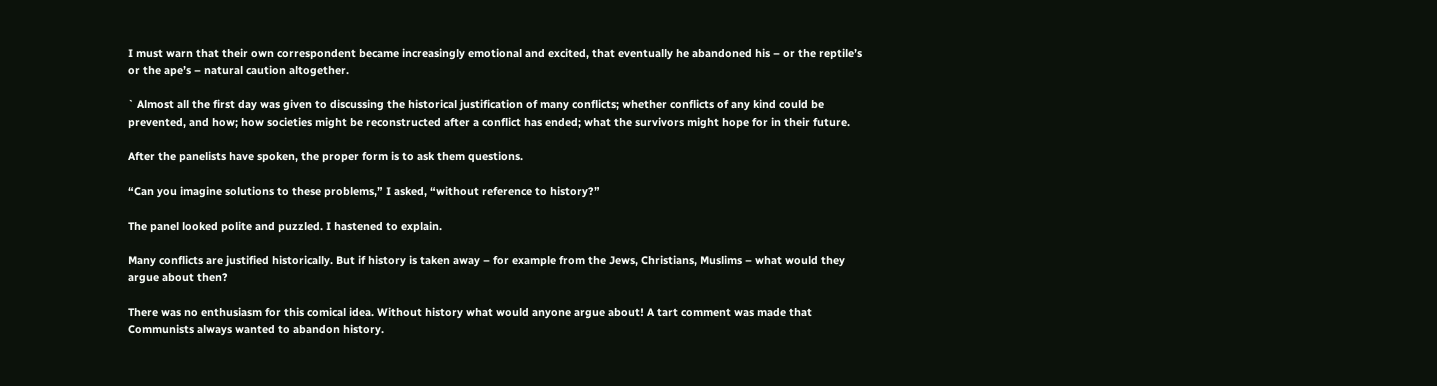I must warn that their own correspondent became increasingly emotional and excited, that eventually he abandoned his – or the reptile’s or the ape’s – natural caution altogether.

` Almost all the first day was given to discussing the historical justification of many conflicts; whether conflicts of any kind could be prevented, and how; how societies might be reconstructed after a conflict has ended; what the survivors might hope for in their future.

After the panelists have spoken, the proper form is to ask them questions.

“Can you imagine solutions to these problems,” I asked, “without reference to history?”

The panel looked polite and puzzled. I hastened to explain.

Many conflicts are justified historically. But if history is taken away – for example from the Jews, Christians, Muslims – what would they argue about then?

There was no enthusiasm for this comical idea. Without history what would anyone argue about! A tart comment was made that Communists always wanted to abandon history.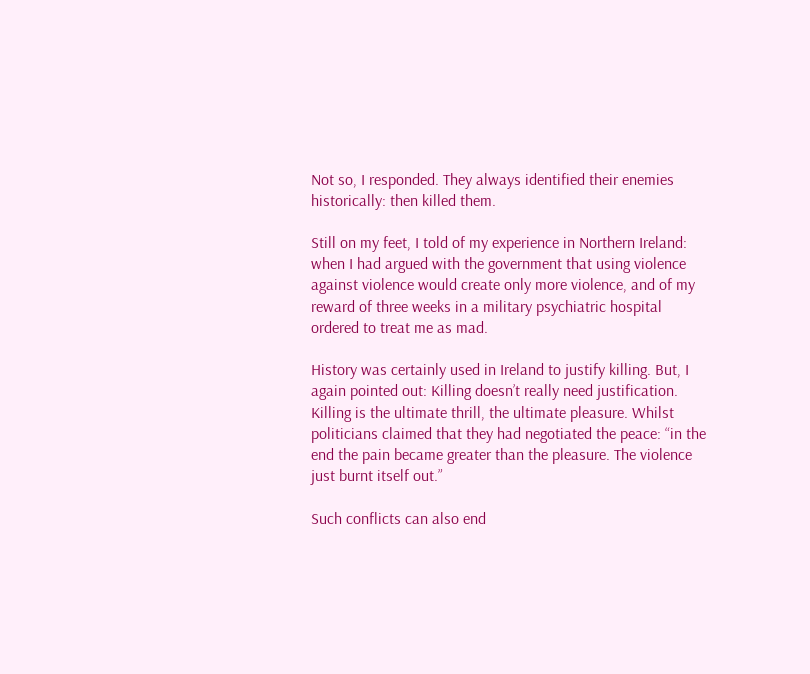Not so, I responded. They always identified their enemies historically: then killed them.

Still on my feet, I told of my experience in Northern Ireland: when I had argued with the government that using violence against violence would create only more violence, and of my reward of three weeks in a military psychiatric hospital ordered to treat me as mad.

History was certainly used in Ireland to justify killing. But, I again pointed out: Killing doesn’t really need justification. Killing is the ultimate thrill, the ultimate pleasure. Whilst politicians claimed that they had negotiated the peace: “in the end the pain became greater than the pleasure. The violence just burnt itself out.”

Such conflicts can also end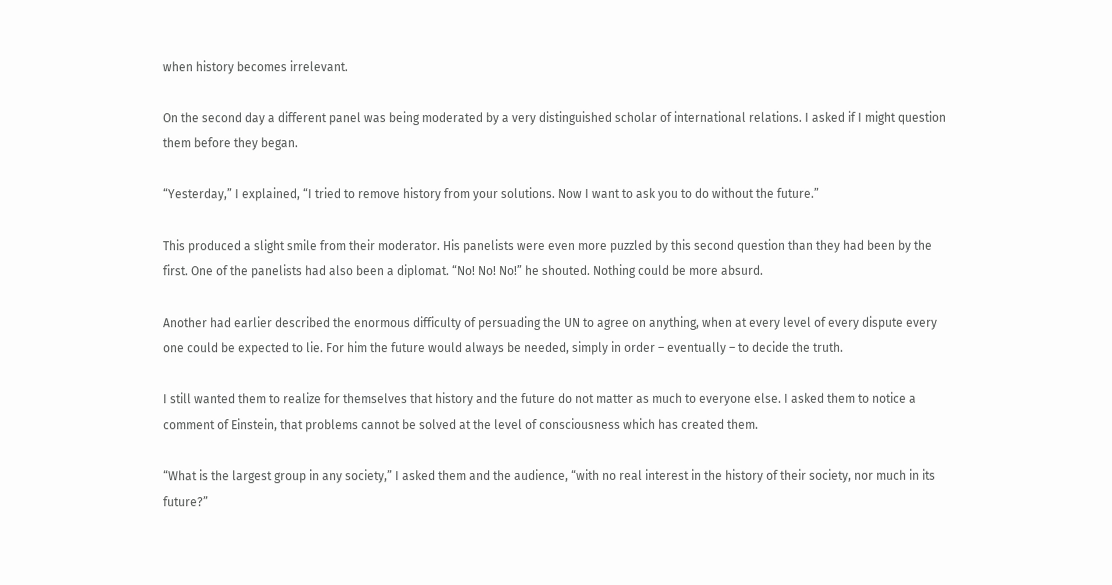when history becomes irrelevant.

On the second day a different panel was being moderated by a very distinguished scholar of international relations. I asked if I might question them before they began.

“Yesterday,” I explained, “I tried to remove history from your solutions. Now I want to ask you to do without the future.”

This produced a slight smile from their moderator. His panelists were even more puzzled by this second question than they had been by the first. One of the panelists had also been a diplomat. “No! No! No!” he shouted. Nothing could be more absurd.

Another had earlier described the enormous difficulty of persuading the UN to agree on anything, when at every level of every dispute every one could be expected to lie. For him the future would always be needed, simply in order – eventually – to decide the truth.

I still wanted them to realize for themselves that history and the future do not matter as much to everyone else. I asked them to notice a comment of Einstein, that problems cannot be solved at the level of consciousness which has created them.

“What is the largest group in any society,” I asked them and the audience, “with no real interest in the history of their society, nor much in its future?”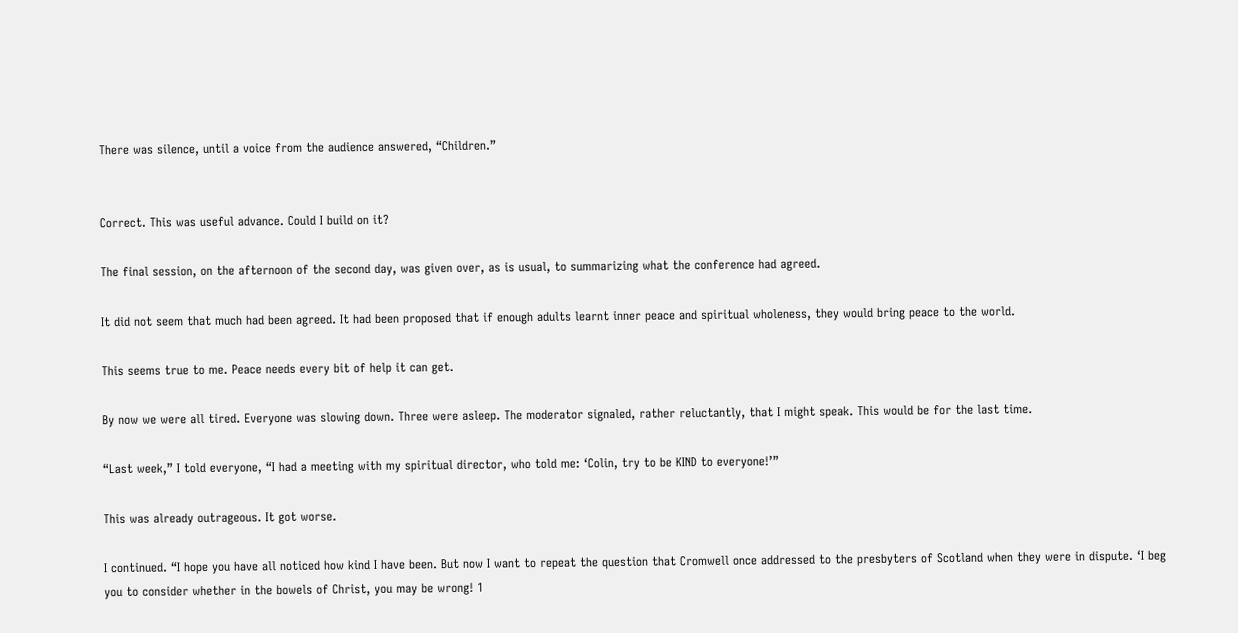There was silence, until a voice from the audience answered, “Children.”


Correct. This was useful advance. Could I build on it?

The final session, on the afternoon of the second day, was given over, as is usual, to summarizing what the conference had agreed.

It did not seem that much had been agreed. It had been proposed that if enough adults learnt inner peace and spiritual wholeness, they would bring peace to the world.

This seems true to me. Peace needs every bit of help it can get.

By now we were all tired. Everyone was slowing down. Three were asleep. The moderator signaled, rather reluctantly, that I might speak. This would be for the last time.

“Last week,” I told everyone, “I had a meeting with my spiritual director, who told me: ‘Colin, try to be KIND to everyone!’”

This was already outrageous. It got worse.

I continued. “I hope you have all noticed how kind I have been. But now I want to repeat the question that Cromwell once addressed to the presbyters of Scotland when they were in dispute. ‘I beg you to consider whether in the bowels of Christ, you may be wrong! 1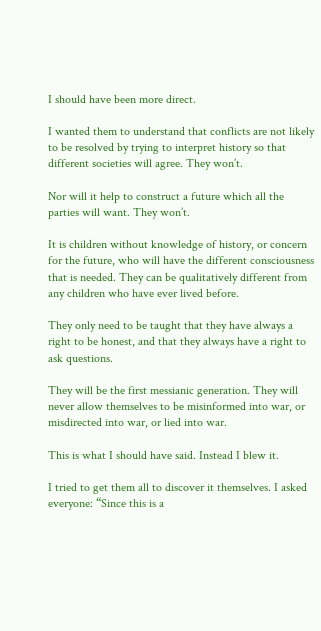I should have been more direct.

I wanted them to understand that conflicts are not likely to be resolved by trying to interpret history so that different societies will agree. They won’t.

Nor will it help to construct a future which all the parties will want. They won’t.

It is children without knowledge of history, or concern for the future, who will have the different consciousness that is needed. They can be qualitatively different from any children who have ever lived before.

They only need to be taught that they have always a right to be honest, and that they always have a right to ask questions.

They will be the first messianic generation. They will never allow themselves to be misinformed into war, or misdirected into war, or lied into war.

This is what I should have said. Instead I blew it.

I tried to get them all to discover it themselves. I asked everyone: “Since this is a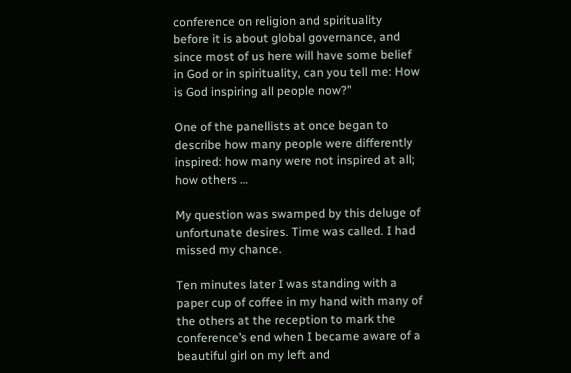conference on religion and spirituality before it is about global governance, and since most of us here will have some belief in God or in spirituality, can you tell me: How is God inspiring all people now?”

One of the panellists at once began to describe how many people were differently inspired: how many were not inspired at all; how others …

My question was swamped by this deluge of unfortunate desires. Time was called. I had missed my chance.

Ten minutes later I was standing with a paper cup of coffee in my hand with many of the others at the reception to mark the conference’s end when I became aware of a beautiful girl on my left and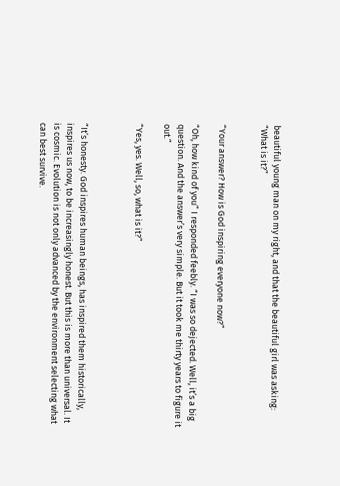beautiful young man on my right, and that the beautiful girl was asking: “What is it?”


“Your answer? How is God inspiring everyone now?”

“Oh, how kind of you” I responded feebly. “I was so dejected. Well, it’s a big question. And the answer’s very simple. But it took me thirty years to figure it out.”

“Yes, yes. Well, so, what is it?”



“It’s honesty. God inspires human beings, has inspired them historically, inspires us now, to be increasingly honest. But this is more than universal. It is cosmic. Evolution is not only advanced by the environment selecting what can best survive.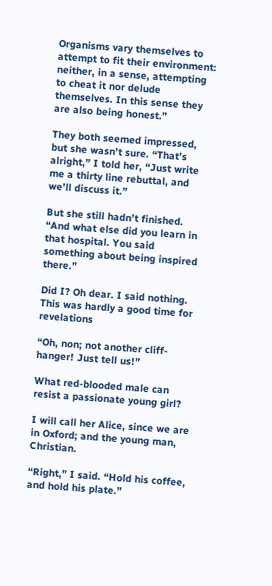Organisms vary themselves to attempt to fit their environment: neither, in a sense, attempting to cheat it nor delude themselves. In this sense they are also being honest.”

They both seemed impressed, but she wasn’t sure. “That’s alright,” I told her, “Just write me a thirty line rebuttal, and we’ll discuss it.”

But she still hadn’t finished. “And what else did you learn in that hospital. You said something about being inspired there.”

Did I? Oh dear. I said nothing. This was hardly a good time for revelations

“Oh, non; not another cliff-hanger! Just tell us!”

What red-blooded male can resist a passionate young girl?

I will call her Alice, since we are in Oxford; and the young man, Christian.

“Right,” I said. “Hold his coffee, and hold his plate.”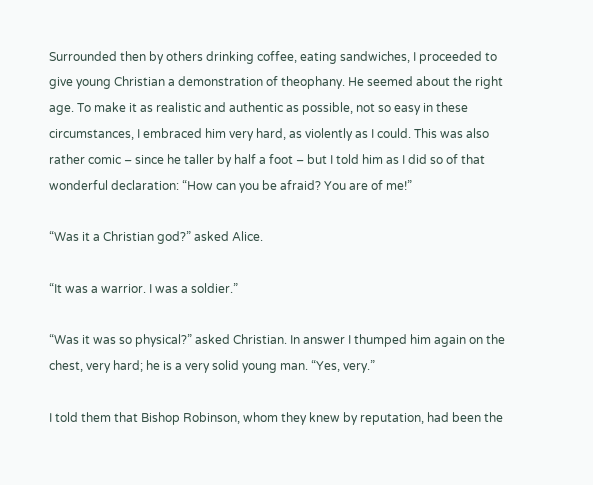Surrounded then by others drinking coffee, eating sandwiches, I proceeded to give young Christian a demonstration of theophany. He seemed about the right age. To make it as realistic and authentic as possible, not so easy in these circumstances, I embraced him very hard, as violently as I could. This was also rather comic – since he taller by half a foot – but I told him as I did so of that wonderful declaration: “How can you be afraid? You are of me!”

“Was it a Christian god?” asked Alice.

“It was a warrior. I was a soldier.”

“Was it was so physical?” asked Christian. In answer I thumped him again on the chest, very hard; he is a very solid young man. “Yes, very.”

I told them that Bishop Robinson, whom they knew by reputation, had been the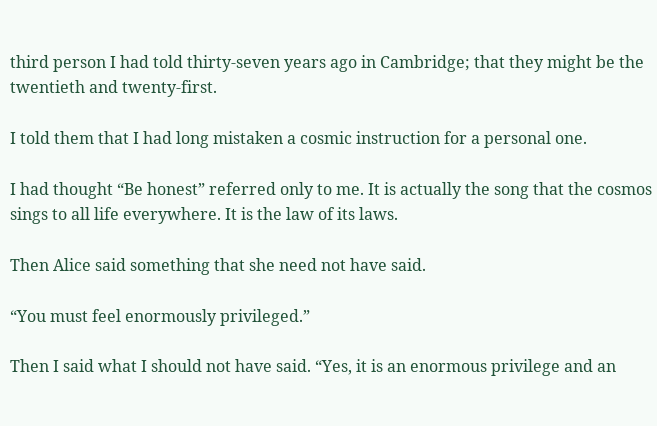third person I had told thirty-seven years ago in Cambridge; that they might be the twentieth and twenty-first.

I told them that I had long mistaken a cosmic instruction for a personal one.

I had thought “Be honest” referred only to me. It is actually the song that the cosmos sings to all life everywhere. It is the law of its laws.

Then Alice said something that she need not have said.

“You must feel enormously privileged.”

Then I said what I should not have said. “Yes, it is an enormous privilege and an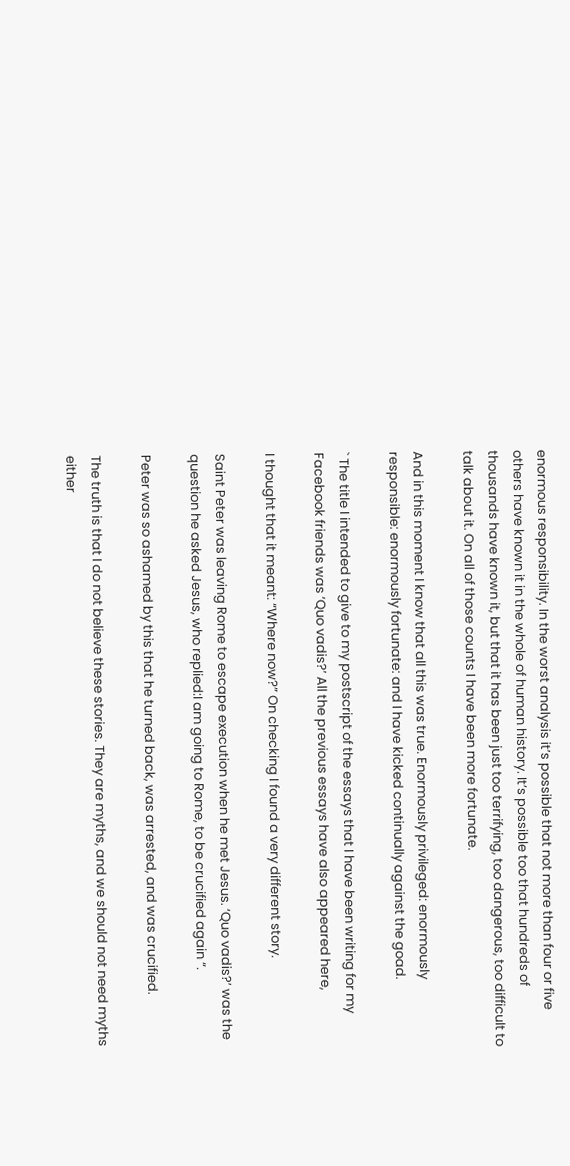enormous responsibility. In the worst analysis it’s possible that not more than four or five others have known it in the whole of human history. It’s possible too that hundreds of thousands have known it, but that it has been just too terrifying, too dangerous, too difficult to talk about it. On all of those counts I have been more fortunate.

And in this moment I know that all this was true. Enormously privileged: enormously responsible: enormously fortunate: and I have kicked continually against the goad.

` The title I intended to give to my postscript of the essays that I have been writing for my Facebook friends was ‘Quo vadis?’ All the previous essays have also appeared here,

I thought that it meant: “Where now?” On checking I found a very different story.

Saint Peter was leaving Rome to escape execution when he met Jesus. ‘Quo vadis?’ was the question he asked Jesus, who replied:I am going to Rome, to be crucified again “.

Peter was so ashamed by this that he turned back, was arrested, and was crucified.

The truth is that I do not believe these stories. They are myths, and we should not need myths either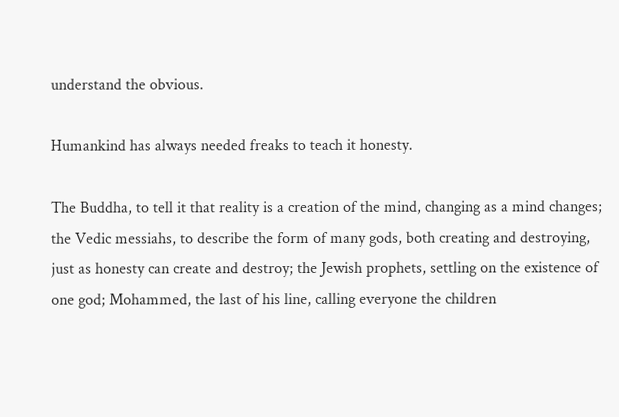understand the obvious.

Humankind has always needed freaks to teach it honesty.

The Buddha, to tell it that reality is a creation of the mind, changing as a mind changes; the Vedic messiahs, to describe the form of many gods, both creating and destroying, just as honesty can create and destroy; the Jewish prophets, settling on the existence of one god; Mohammed, the last of his line, calling everyone the children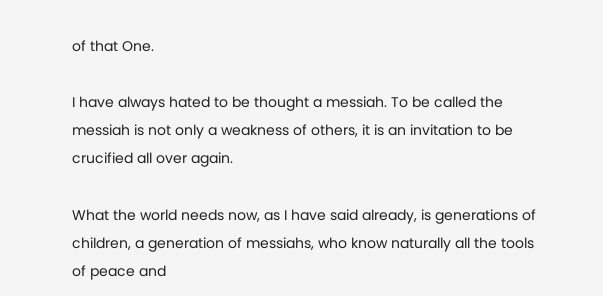of that One.

I have always hated to be thought a messiah. To be called the messiah is not only a weakness of others, it is an invitation to be crucified all over again.

What the world needs now, as I have said already, is generations of children, a generation of messiahs, who know naturally all the tools of peace and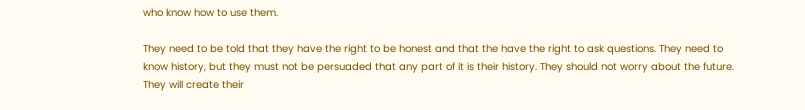who know how to use them.

They need to be told that they have the right to be honest and that the have the right to ask questions. They need to know history, but they must not be persuaded that any part of it is their history. They should not worry about the future. They will create their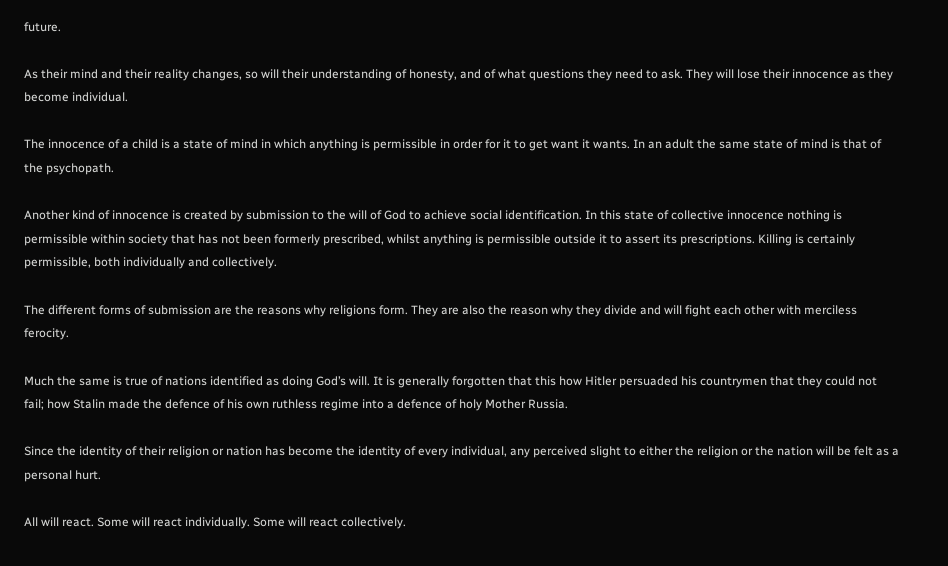future.

As their mind and their reality changes, so will their understanding of honesty, and of what questions they need to ask. They will lose their innocence as they become individual.

The innocence of a child is a state of mind in which anything is permissible in order for it to get want it wants. In an adult the same state of mind is that of the psychopath.

Another kind of innocence is created by submission to the will of God to achieve social identification. In this state of collective innocence nothing is permissible within society that has not been formerly prescribed, whilst anything is permissible outside it to assert its prescriptions. Killing is certainly permissible, both individually and collectively.

The different forms of submission are the reasons why religions form. They are also the reason why they divide and will fight each other with merciless ferocity.

Much the same is true of nations identified as doing God’s will. It is generally forgotten that this how Hitler persuaded his countrymen that they could not fail; how Stalin made the defence of his own ruthless regime into a defence of holy Mother Russia.

Since the identity of their religion or nation has become the identity of every individual, any perceived slight to either the religion or the nation will be felt as a personal hurt.

All will react. Some will react individually. Some will react collectively.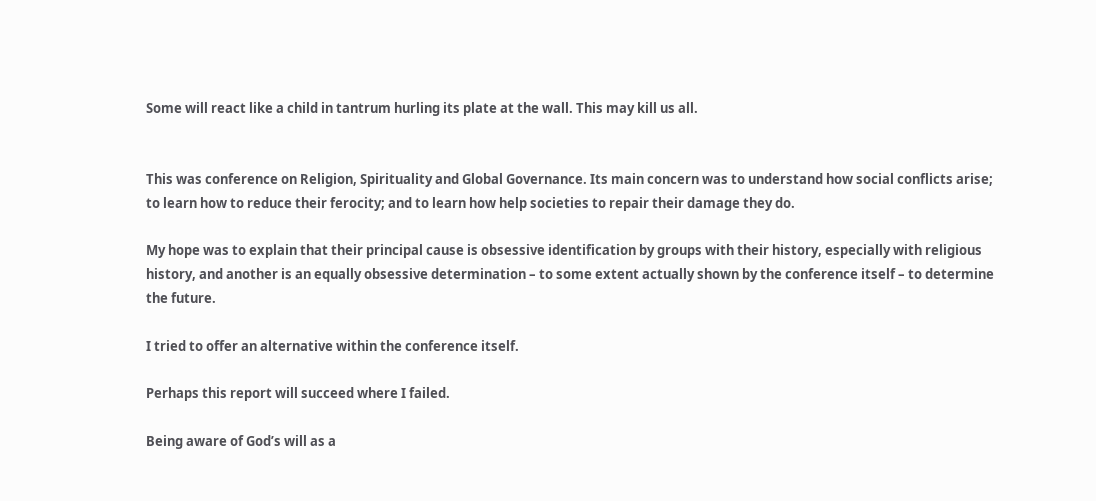Some will react like a child in tantrum hurling its plate at the wall. This may kill us all.


This was conference on Religion, Spirituality and Global Governance. Its main concern was to understand how social conflicts arise; to learn how to reduce their ferocity; and to learn how help societies to repair their damage they do.

My hope was to explain that their principal cause is obsessive identification by groups with their history, especially with religious history, and another is an equally obsessive determination – to some extent actually shown by the conference itself – to determine the future.

I tried to offer an alternative within the conference itself.

Perhaps this report will succeed where I failed.

Being aware of God’s will as a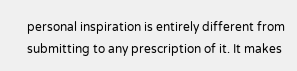personal inspiration is entirely different from submitting to any prescription of it. It makes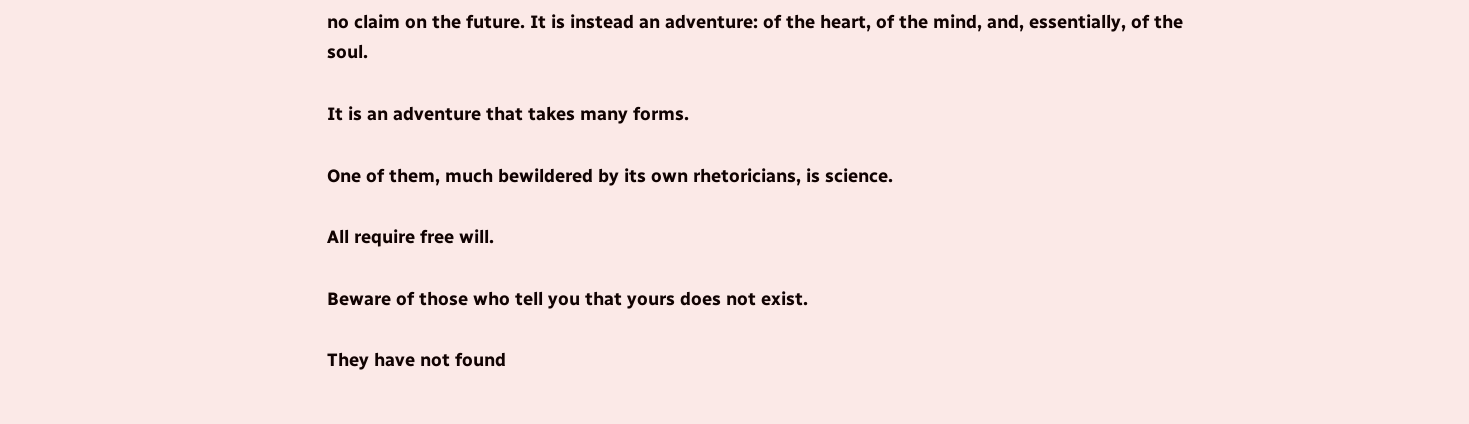no claim on the future. It is instead an adventure: of the heart, of the mind, and, essentially, of the soul.

It is an adventure that takes many forms.

One of them, much bewildered by its own rhetoricians, is science.

All require free will.

Beware of those who tell you that yours does not exist.

They have not found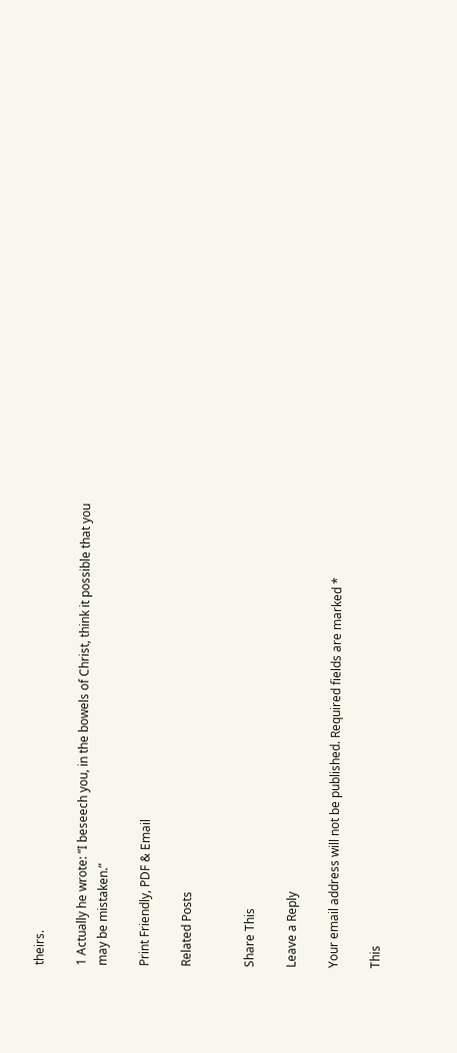theirs.

1 Actually he wrote: “I beseech you, in the bowels of Christ, think it possible that you may be mistaken.”

Print Friendly, PDF & Email

Related Posts


Share This

Leave a Reply

Your email address will not be published. Required fields are marked *

This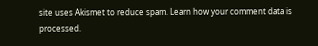site uses Akismet to reduce spam. Learn how your comment data is processed.